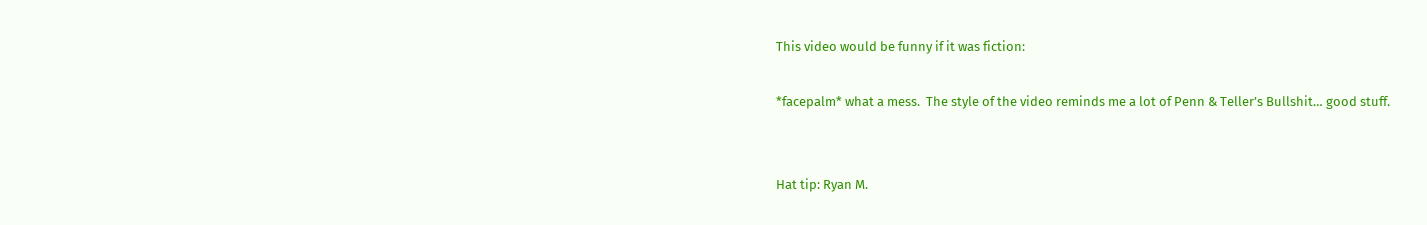This video would be funny if it was fiction:

*facepalm* what a mess.  The style of the video reminds me a lot of Penn & Teller’s Bullshit… good stuff.


Hat tip: Ryan M.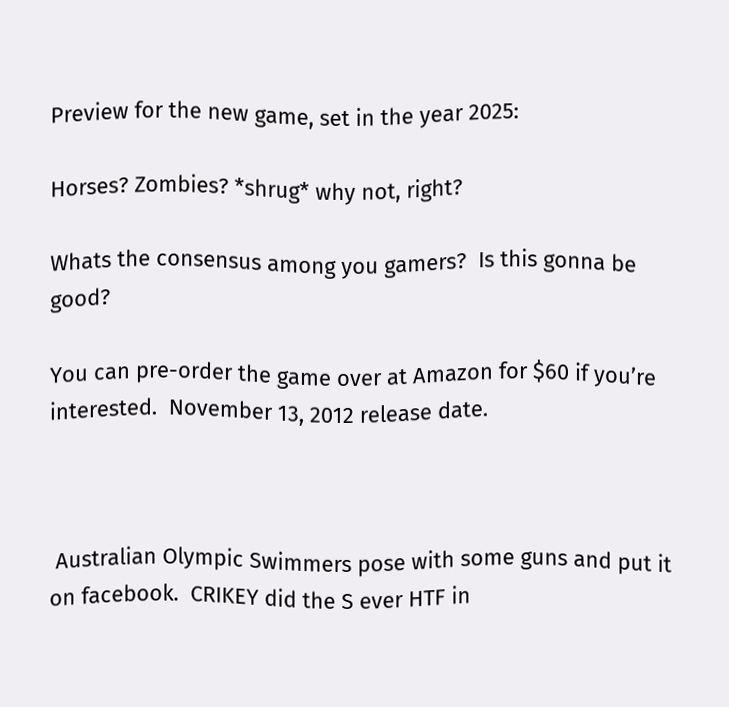Preview for the new game, set in the year 2025:

Horses? Zombies? *shrug* why not, right?

Whats the consensus among you gamers?  Is this gonna be good?

You can pre-order the game over at Amazon for $60 if you’re interested.  November 13, 2012 release date.



 Australian Olympic Swimmers pose with some guns and put it on facebook.  CRIKEY did the S ever HTF in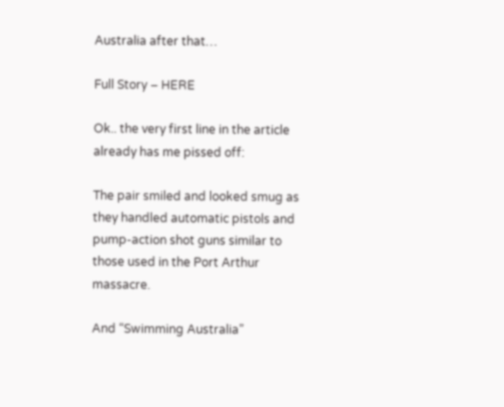Australia after that…

Full Story – HERE

Ok.. the very first line in the article already has me pissed off:

The pair smiled and looked smug as they handled automatic pistols and pump-action shot guns similar to those used in the Port Arthur massacre.

And “Swimming Australia”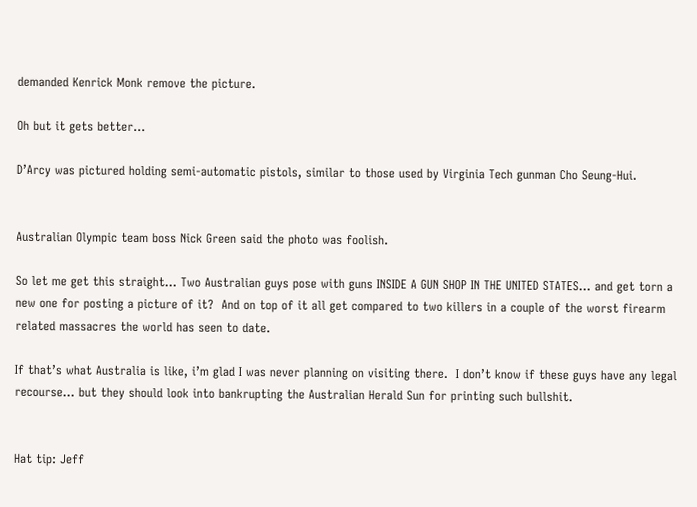demanded Kenrick Monk remove the picture.

Oh but it gets better…

D’Arcy was pictured holding semi-automatic pistols, similar to those used by Virginia Tech gunman Cho Seung-Hui.


Australian Olympic team boss Nick Green said the photo was foolish.

So let me get this straight… Two Australian guys pose with guns INSIDE A GUN SHOP IN THE UNITED STATES… and get torn a new one for posting a picture of it?  And on top of it all get compared to two killers in a couple of the worst firearm related massacres the world has seen to date.

If that’s what Australia is like, i’m glad I was never planning on visiting there.  I don’t know if these guys have any legal recourse… but they should look into bankrupting the Australian Herald Sun for printing such bullshit.


Hat tip: Jeff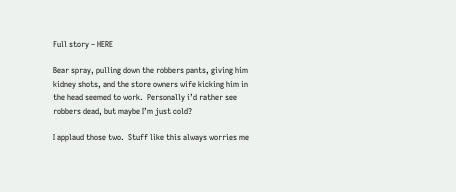Full story – HERE

Bear spray, pulling down the robbers pants, giving him kidney shots, and the store owners wife kicking him in the head seemed to work.  Personally i’d rather see robbers dead, but maybe I’m just cold?

I applaud those two.  Stuff like this always worries me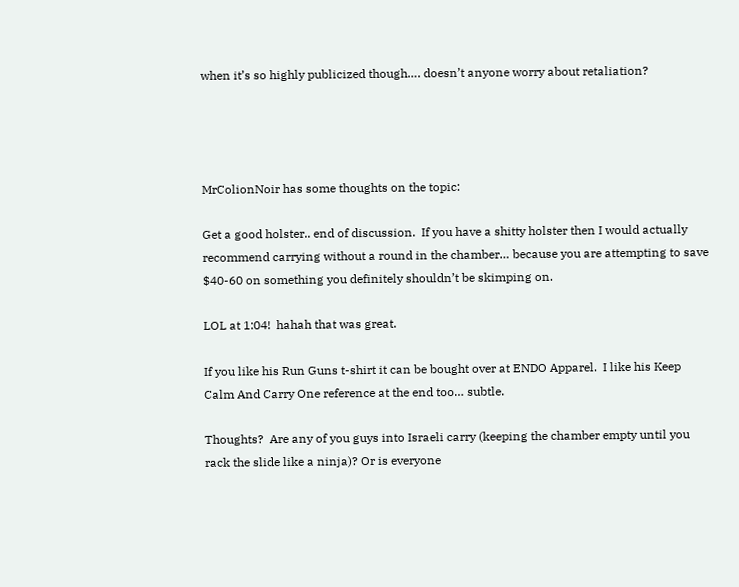when it’s so highly publicized though…. doesn’t anyone worry about retaliation?




MrColionNoir has some thoughts on the topic:

Get a good holster.. end of discussion.  If you have a shitty holster then I would actually recommend carrying without a round in the chamber… because you are attempting to save $40-60 on something you definitely shouldn’t be skimping on.

LOL at 1:04!  hahah that was great.

If you like his Run Guns t-shirt it can be bought over at ENDO Apparel.  I like his Keep Calm And Carry One reference at the end too… subtle.

Thoughts?  Are any of you guys into Israeli carry (keeping the chamber empty until you rack the slide like a ninja)? Or is everyone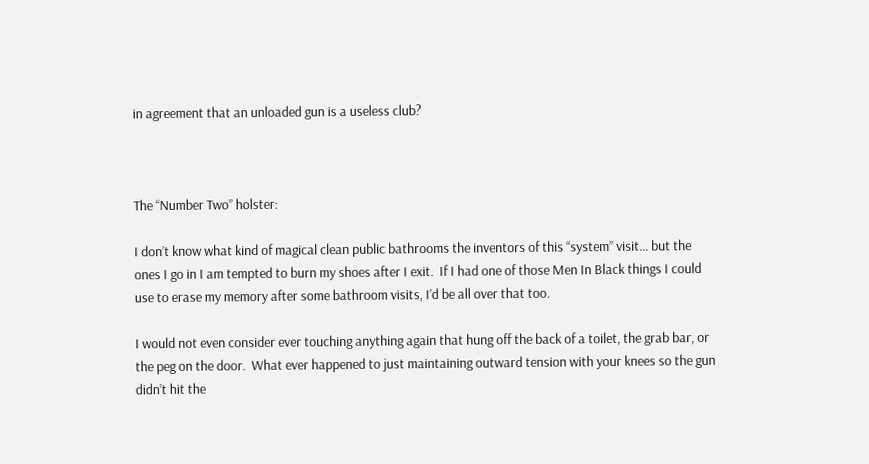in agreement that an unloaded gun is a useless club?



The “Number Two” holster:

I don’t know what kind of magical clean public bathrooms the inventors of this “system” visit… but the ones I go in I am tempted to burn my shoes after I exit.  If I had one of those Men In Black things I could use to erase my memory after some bathroom visits, I’d be all over that too.

I would not even consider ever touching anything again that hung off the back of a toilet, the grab bar, or the peg on the door.  What ever happened to just maintaining outward tension with your knees so the gun didn’t hit the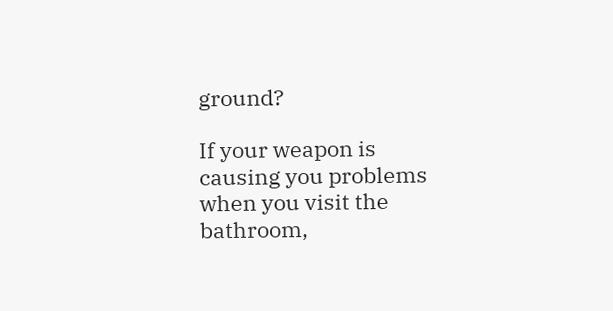ground?

If your weapon is causing you problems when you visit the bathroom,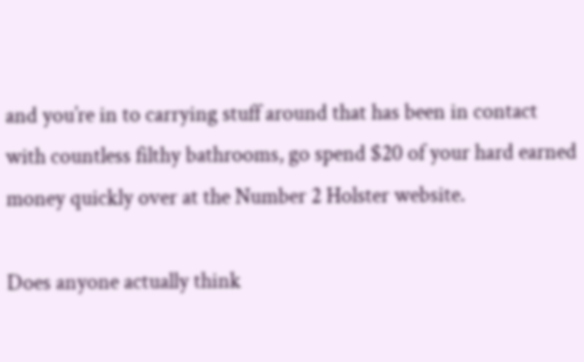and you’re in to carrying stuff around that has been in contact with countless filthy bathrooms, go spend $20 of your hard earned money quickly over at the Number 2 Holster website.

Does anyone actually think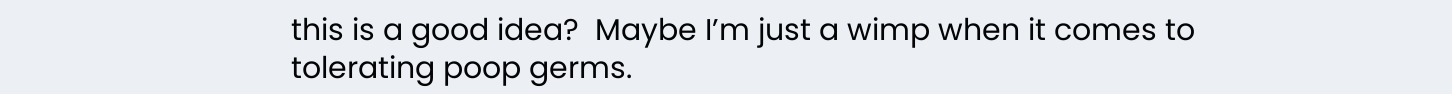this is a good idea?  Maybe I’m just a wimp when it comes to tolerating poop germs.